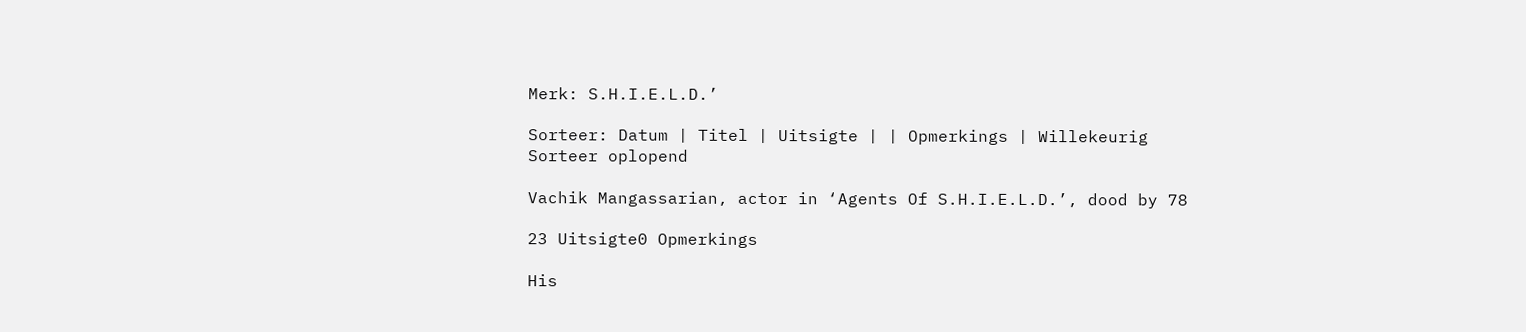Merk: S.H.I.E.L.D.’

Sorteer: Datum | Titel | Uitsigte | | Opmerkings | Willekeurig Sorteer oplopend

Vachik Mangassarian, actor in ‘Agents Of S.H.I.E.L.D.’, dood by 78

23 Uitsigte0 Opmerkings

His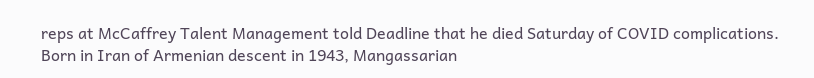reps at McCaffrey Talent Management told Deadline that he died Saturday of COVID complications. Born in Iran of Armenian descent in 1943, Mangassarian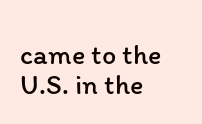came to the U.S. in the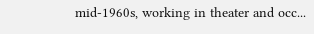mid-1960s, working in theater and occ...